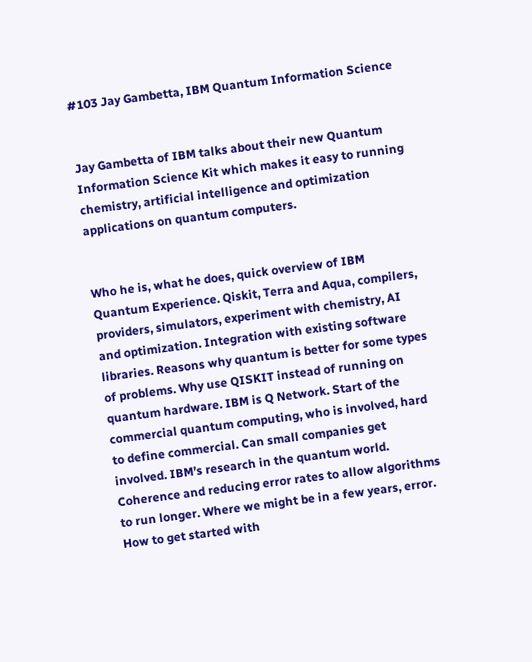#103 Jay Gambetta, IBM Quantum Information Science


Jay Gambetta of IBM talks about their new Quantum Information Science Kit which makes it easy to running chemistry, artificial intelligence and optimization applications on quantum computers.


Who he is, what he does, quick overview of IBM Quantum Experience. Qiskit, Terra and Aqua, compilers, providers, simulators, experiment with chemistry, AI and optimization. Integration with existing software libraries. Reasons why quantum is better for some types of problems. Why use QISKIT instead of running on quantum hardware. IBM is Q Network. Start of the commercial quantum computing, who is involved, hard to define commercial. Can small companies get involved. IBM’s research in the quantum world. Coherence and reducing error rates to allow algorithms to run longer. Where we might be in a few years, error. How to get started with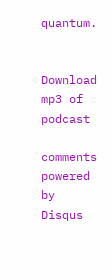quantum.


Download mp3 of podcast

comments powered by Disqus